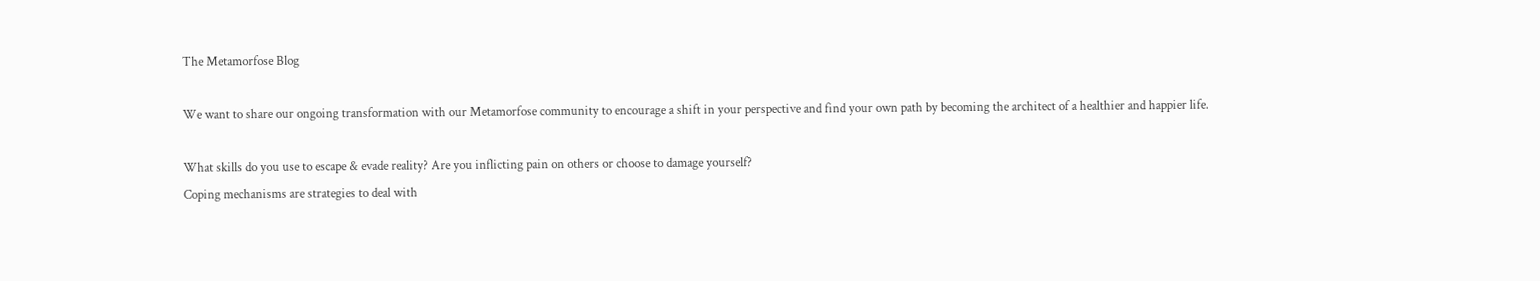The Metamorfose Blog

We want to share our ongoing transformation with our Metamorfose community to encourage a shift in your perspective and find your own path by becoming the architect of a healthier and happier life.

What skills do you use to escape & evade reality? Are you inflicting pain on others or choose to damage yourself?
Coping mechanisms are strategies to deal with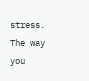stress. The way you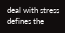deal with stress defines the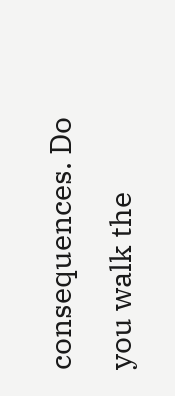consequences. Do you walk the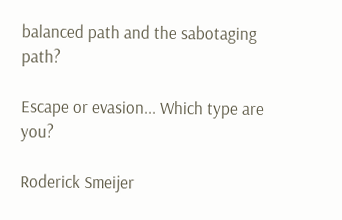balanced path and the sabotaging path?

Escape or evasion... Which type are you?

Roderick Smeijer